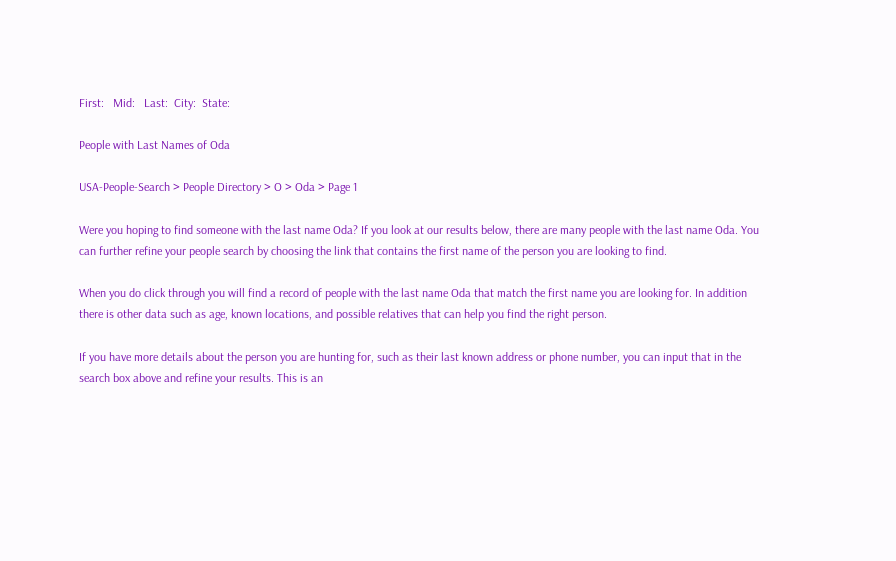First:   Mid:   Last:  City:  State:

People with Last Names of Oda

USA-People-Search > People Directory > O > Oda > Page 1

Were you hoping to find someone with the last name Oda? If you look at our results below, there are many people with the last name Oda. You can further refine your people search by choosing the link that contains the first name of the person you are looking to find.

When you do click through you will find a record of people with the last name Oda that match the first name you are looking for. In addition there is other data such as age, known locations, and possible relatives that can help you find the right person.

If you have more details about the person you are hunting for, such as their last known address or phone number, you can input that in the search box above and refine your results. This is an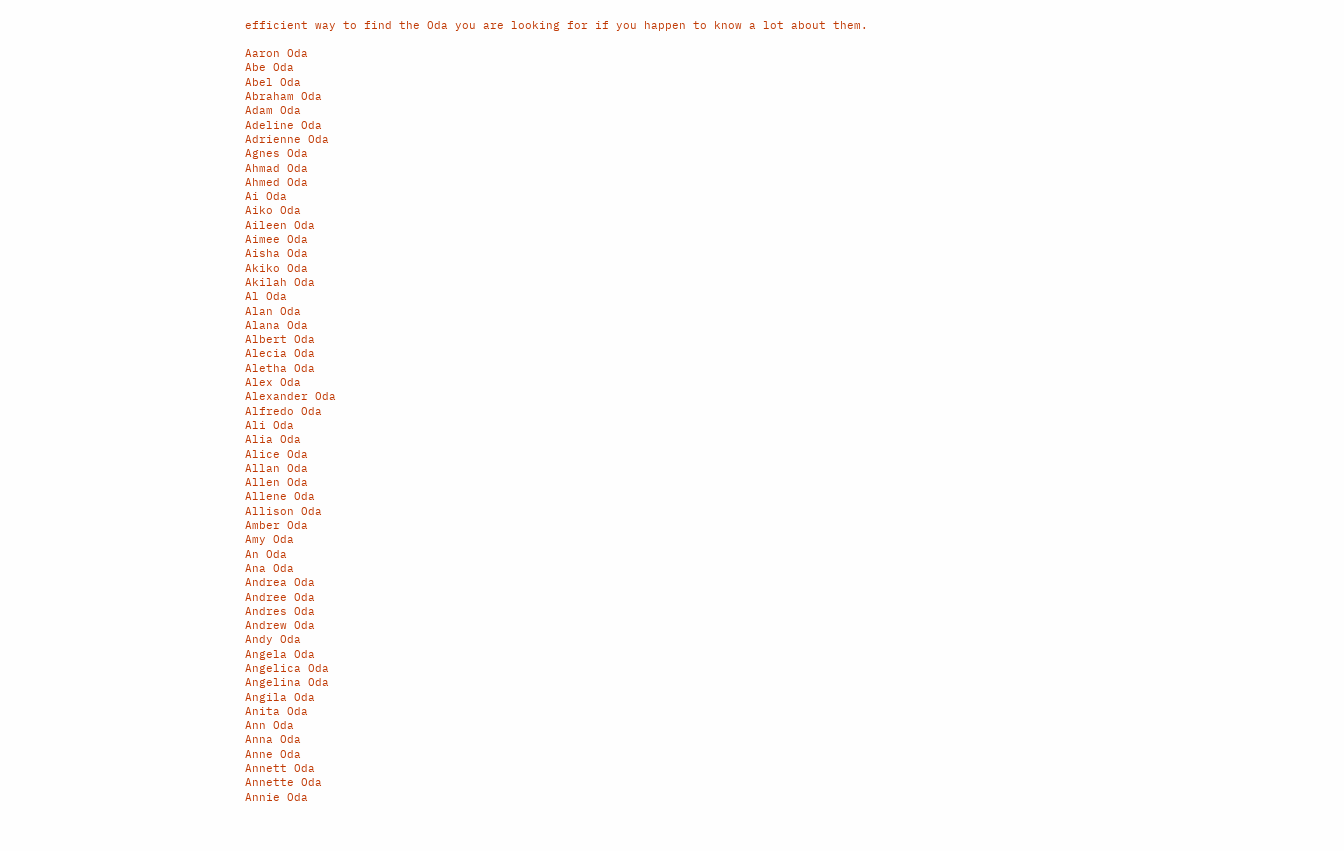efficient way to find the Oda you are looking for if you happen to know a lot about them.

Aaron Oda
Abe Oda
Abel Oda
Abraham Oda
Adam Oda
Adeline Oda
Adrienne Oda
Agnes Oda
Ahmad Oda
Ahmed Oda
Ai Oda
Aiko Oda
Aileen Oda
Aimee Oda
Aisha Oda
Akiko Oda
Akilah Oda
Al Oda
Alan Oda
Alana Oda
Albert Oda
Alecia Oda
Aletha Oda
Alex Oda
Alexander Oda
Alfredo Oda
Ali Oda
Alia Oda
Alice Oda
Allan Oda
Allen Oda
Allene Oda
Allison Oda
Amber Oda
Amy Oda
An Oda
Ana Oda
Andrea Oda
Andree Oda
Andres Oda
Andrew Oda
Andy Oda
Angela Oda
Angelica Oda
Angelina Oda
Angila Oda
Anita Oda
Ann Oda
Anna Oda
Anne Oda
Annett Oda
Annette Oda
Annie Oda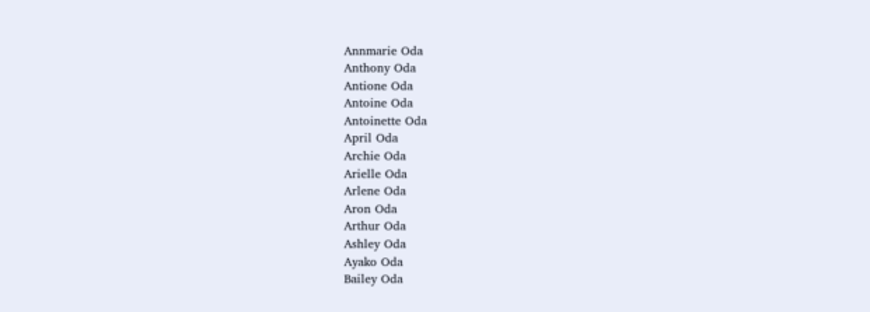Annmarie Oda
Anthony Oda
Antione Oda
Antoine Oda
Antoinette Oda
April Oda
Archie Oda
Arielle Oda
Arlene Oda
Aron Oda
Arthur Oda
Ashley Oda
Ayako Oda
Bailey Oda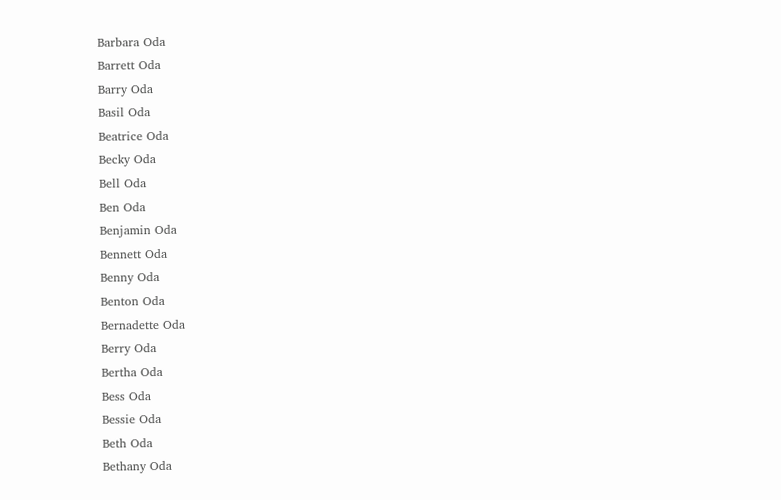Barbara Oda
Barrett Oda
Barry Oda
Basil Oda
Beatrice Oda
Becky Oda
Bell Oda
Ben Oda
Benjamin Oda
Bennett Oda
Benny Oda
Benton Oda
Bernadette Oda
Berry Oda
Bertha Oda
Bess Oda
Bessie Oda
Beth Oda
Bethany Oda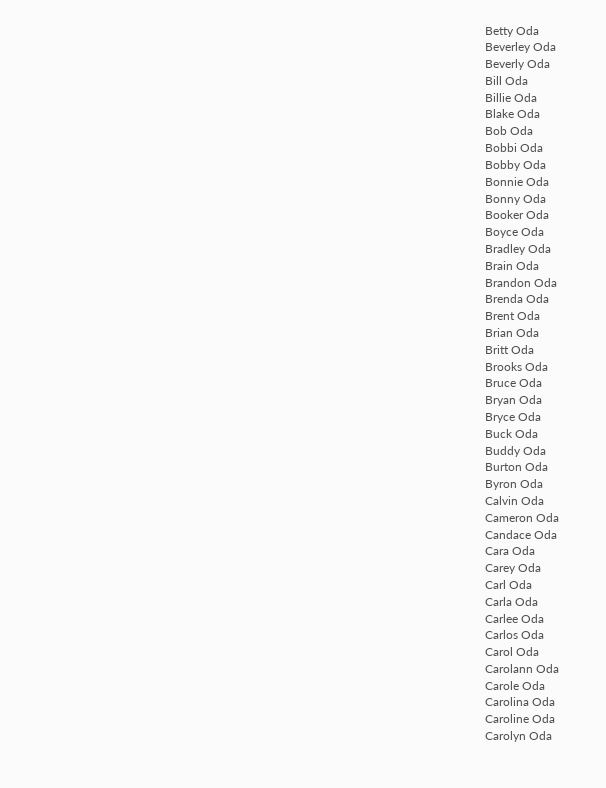Betty Oda
Beverley Oda
Beverly Oda
Bill Oda
Billie Oda
Blake Oda
Bob Oda
Bobbi Oda
Bobby Oda
Bonnie Oda
Bonny Oda
Booker Oda
Boyce Oda
Bradley Oda
Brain Oda
Brandon Oda
Brenda Oda
Brent Oda
Brian Oda
Britt Oda
Brooks Oda
Bruce Oda
Bryan Oda
Bryce Oda
Buck Oda
Buddy Oda
Burton Oda
Byron Oda
Calvin Oda
Cameron Oda
Candace Oda
Cara Oda
Carey Oda
Carl Oda
Carla Oda
Carlee Oda
Carlos Oda
Carol Oda
Carolann Oda
Carole Oda
Carolina Oda
Caroline Oda
Carolyn Oda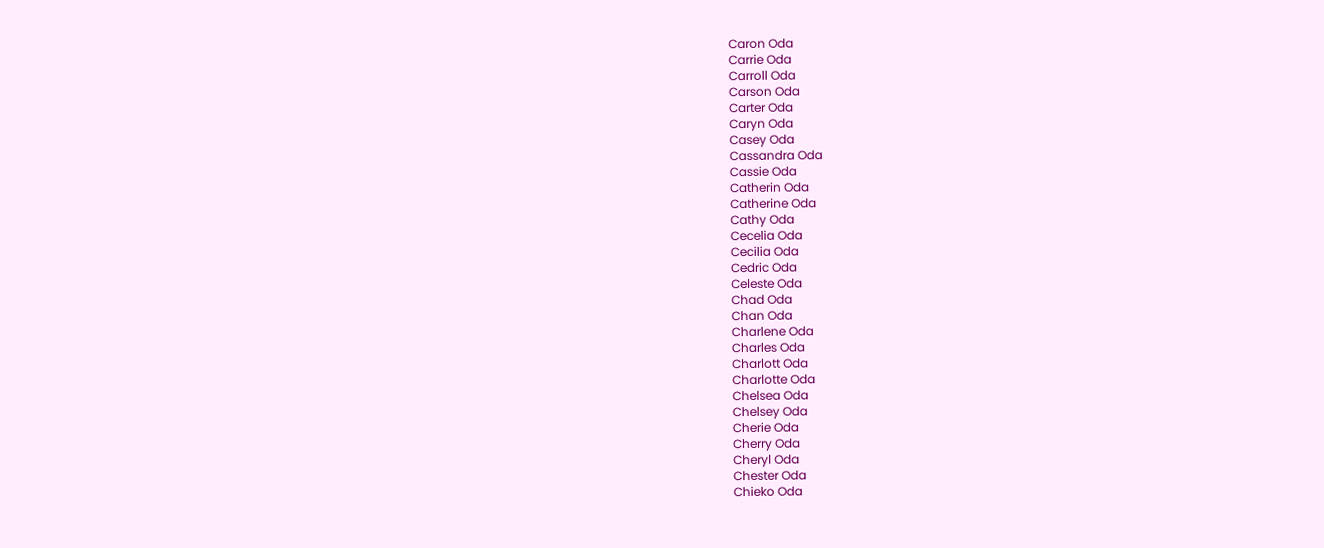Caron Oda
Carrie Oda
Carroll Oda
Carson Oda
Carter Oda
Caryn Oda
Casey Oda
Cassandra Oda
Cassie Oda
Catherin Oda
Catherine Oda
Cathy Oda
Cecelia Oda
Cecilia Oda
Cedric Oda
Celeste Oda
Chad Oda
Chan Oda
Charlene Oda
Charles Oda
Charlott Oda
Charlotte Oda
Chelsea Oda
Chelsey Oda
Cherie Oda
Cherry Oda
Cheryl Oda
Chester Oda
Chieko Oda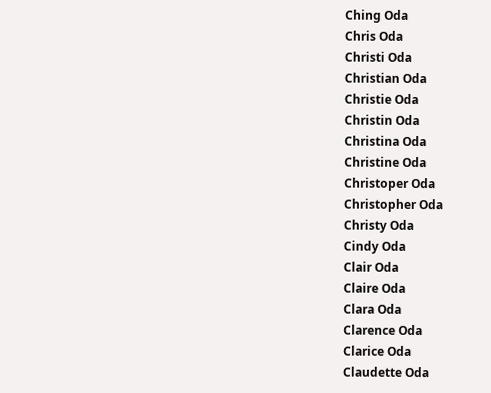Ching Oda
Chris Oda
Christi Oda
Christian Oda
Christie Oda
Christin Oda
Christina Oda
Christine Oda
Christoper Oda
Christopher Oda
Christy Oda
Cindy Oda
Clair Oda
Claire Oda
Clara Oda
Clarence Oda
Clarice Oda
Claudette Oda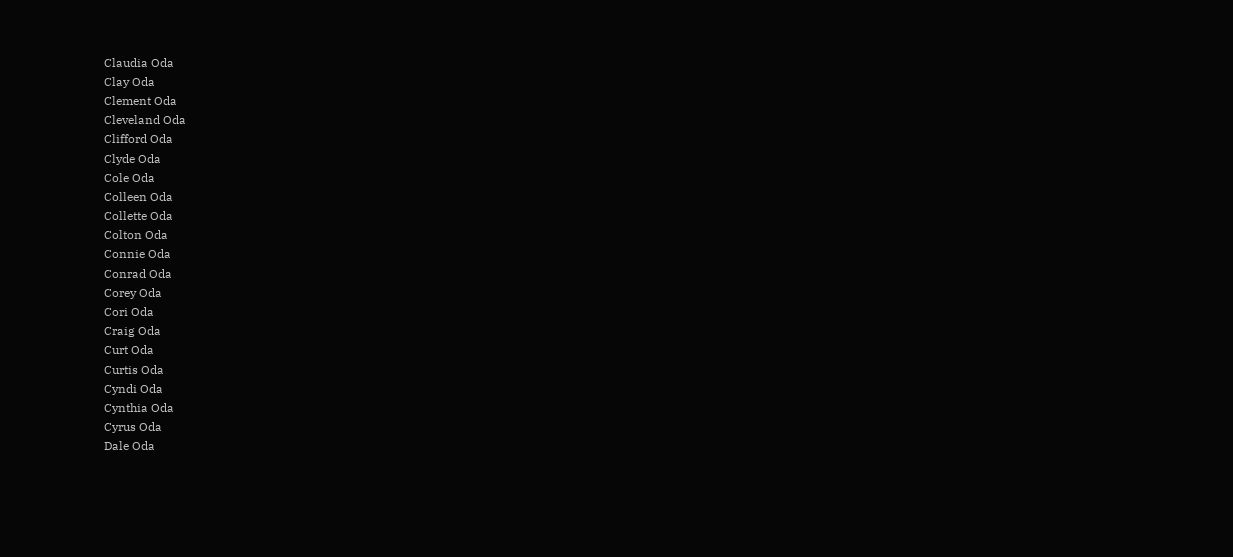Claudia Oda
Clay Oda
Clement Oda
Cleveland Oda
Clifford Oda
Clyde Oda
Cole Oda
Colleen Oda
Collette Oda
Colton Oda
Connie Oda
Conrad Oda
Corey Oda
Cori Oda
Craig Oda
Curt Oda
Curtis Oda
Cyndi Oda
Cynthia Oda
Cyrus Oda
Dale Oda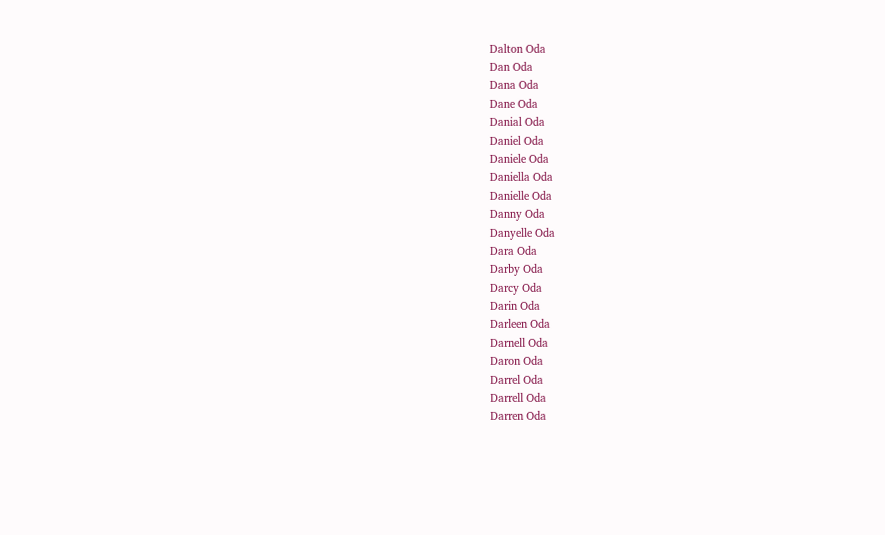Dalton Oda
Dan Oda
Dana Oda
Dane Oda
Danial Oda
Daniel Oda
Daniele Oda
Daniella Oda
Danielle Oda
Danny Oda
Danyelle Oda
Dara Oda
Darby Oda
Darcy Oda
Darin Oda
Darleen Oda
Darnell Oda
Daron Oda
Darrel Oda
Darrell Oda
Darren Oda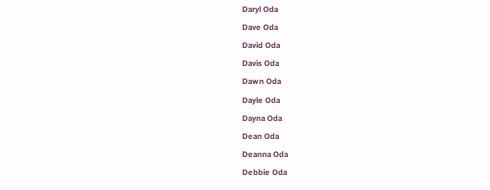Daryl Oda
Dave Oda
David Oda
Davis Oda
Dawn Oda
Dayle Oda
Dayna Oda
Dean Oda
Deanna Oda
Debbie Oda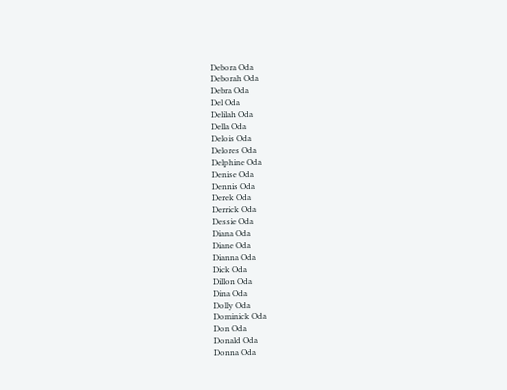Debora Oda
Deborah Oda
Debra Oda
Del Oda
Delilah Oda
Della Oda
Delois Oda
Delores Oda
Delphine Oda
Denise Oda
Dennis Oda
Derek Oda
Derrick Oda
Dessie Oda
Diana Oda
Diane Oda
Dianna Oda
Dick Oda
Dillon Oda
Dina Oda
Dolly Oda
Dominick Oda
Don Oda
Donald Oda
Donna Oda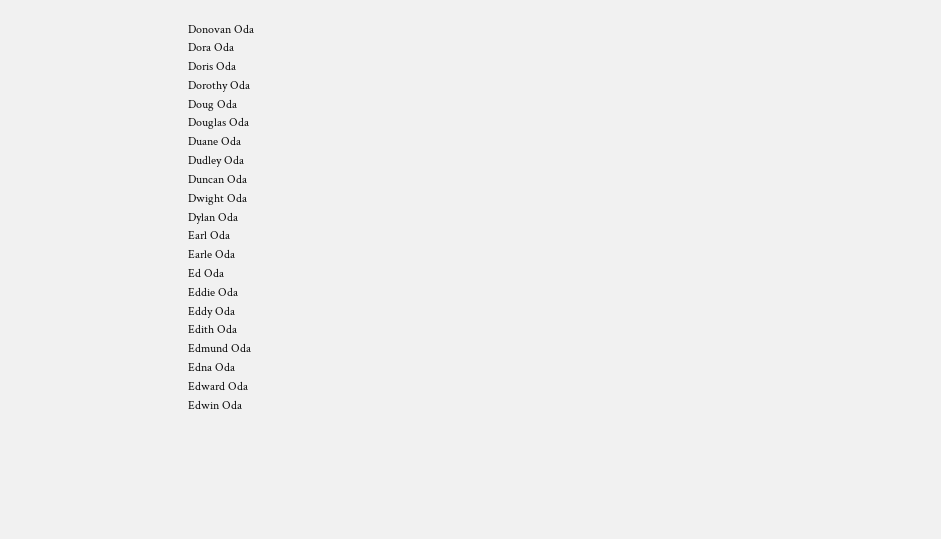Donovan Oda
Dora Oda
Doris Oda
Dorothy Oda
Doug Oda
Douglas Oda
Duane Oda
Dudley Oda
Duncan Oda
Dwight Oda
Dylan Oda
Earl Oda
Earle Oda
Ed Oda
Eddie Oda
Eddy Oda
Edith Oda
Edmund Oda
Edna Oda
Edward Oda
Edwin Oda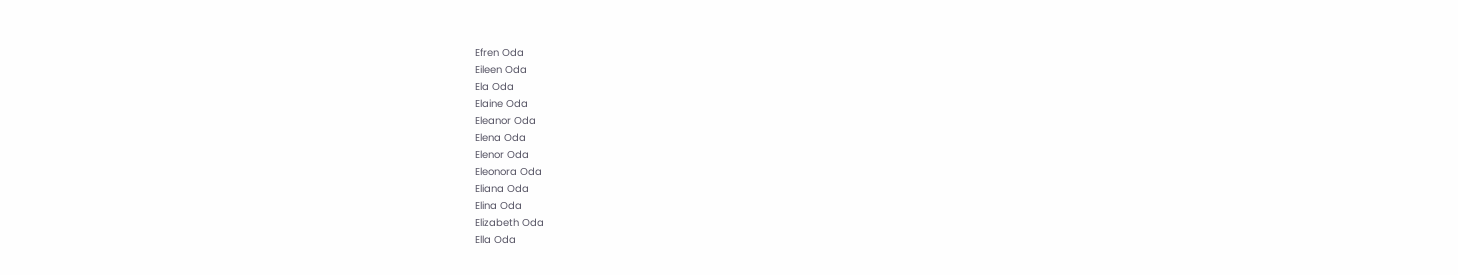Efren Oda
Eileen Oda
Ela Oda
Elaine Oda
Eleanor Oda
Elena Oda
Elenor Oda
Eleonora Oda
Eliana Oda
Elina Oda
Elizabeth Oda
Ella Oda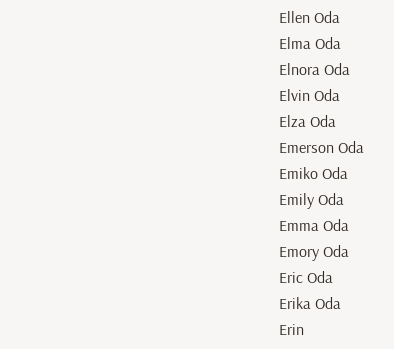Ellen Oda
Elma Oda
Elnora Oda
Elvin Oda
Elza Oda
Emerson Oda
Emiko Oda
Emily Oda
Emma Oda
Emory Oda
Eric Oda
Erika Oda
Erin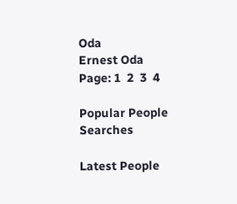Oda
Ernest Oda
Page: 1  2  3  4

Popular People Searches

Latest People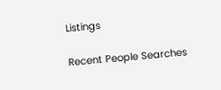Listings

Recent People Searches